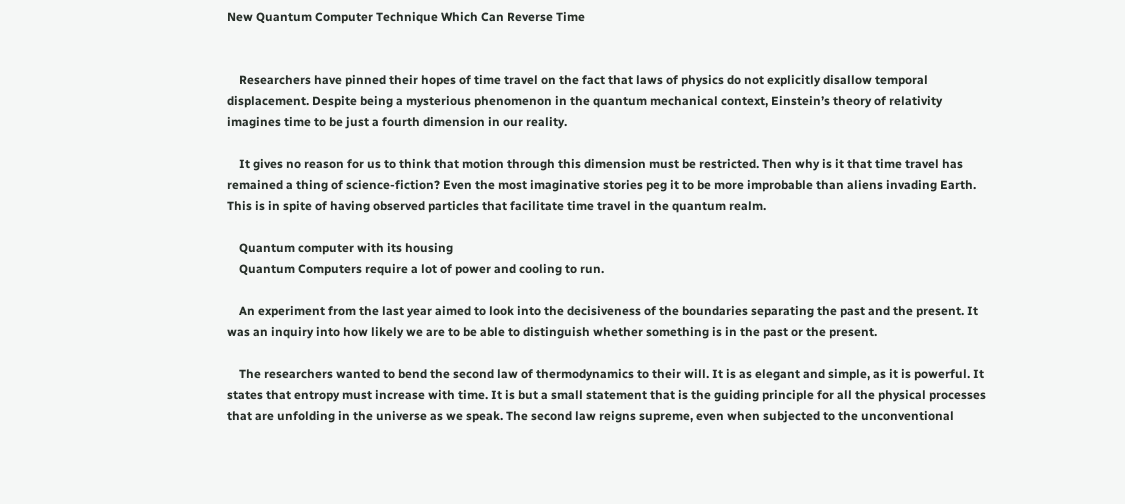New Quantum Computer Technique Which Can Reverse Time


    Researchers have pinned their hopes of time travel on the fact that laws of physics do not explicitly disallow temporal displacement. Despite being a mysterious phenomenon in the quantum mechanical context, Einstein’s theory of relativity imagines time to be just a fourth dimension in our reality.

    It gives no reason for us to think that motion through this dimension must be restricted. Then why is it that time travel has remained a thing of science-fiction? Even the most imaginative stories peg it to be more improbable than aliens invading Earth. This is in spite of having observed particles that facilitate time travel in the quantum realm.

    Quantum computer with its housing
    Quantum Computers require a lot of power and cooling to run.

    An experiment from the last year aimed to look into the decisiveness of the boundaries separating the past and the present. It was an inquiry into how likely we are to be able to distinguish whether something is in the past or the present.

    The researchers wanted to bend the second law of thermodynamics to their will. It is as elegant and simple, as it is powerful. It states that entropy must increase with time. It is but a small statement that is the guiding principle for all the physical processes that are unfolding in the universe as we speak. The second law reigns supreme, even when subjected to the unconventional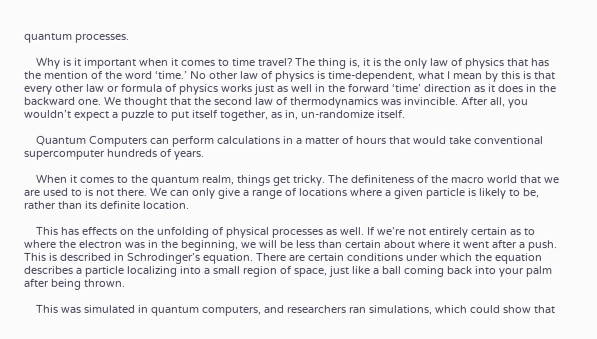quantum processes.

    Why is it important when it comes to time travel? The thing is, it is the only law of physics that has the mention of the word ‘time.’ No other law of physics is time-dependent, what I mean by this is that every other law or formula of physics works just as well in the forward ‘time’ direction as it does in the backward one. We thought that the second law of thermodynamics was invincible. After all, you wouldn’t expect a puzzle to put itself together, as in, un-randomize itself.

    Quantum Computers can perform calculations in a matter of hours that would take conventional supercomputer hundreds of years.

    When it comes to the quantum realm, things get tricky. The definiteness of the macro world that we are used to is not there. We can only give a range of locations where a given particle is likely to be, rather than its definite location.

    This has effects on the unfolding of physical processes as well. If we’re not entirely certain as to where the electron was in the beginning, we will be less than certain about where it went after a push. This is described in Schrodinger’s equation. There are certain conditions under which the equation describes a particle localizing into a small region of space, just like a ball coming back into your palm after being thrown.

    This was simulated in quantum computers, and researchers ran simulations, which could show that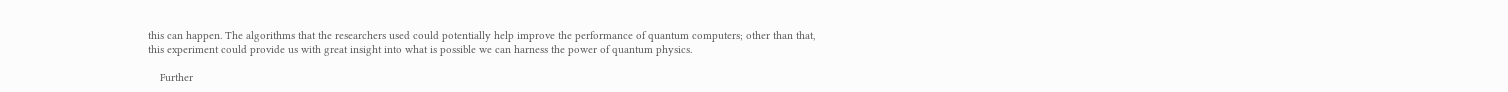this can happen. The algorithms that the researchers used could potentially help improve the performance of quantum computers; other than that, this experiment could provide us with great insight into what is possible we can harness the power of quantum physics.

    Further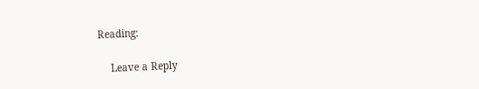Reading:

    Leave a Reply